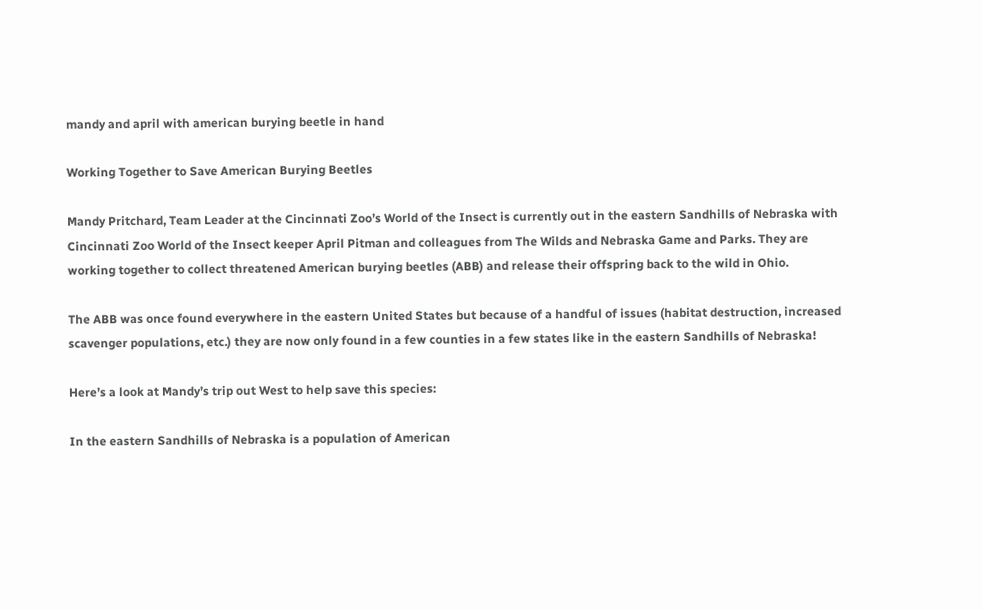mandy and april with american burying beetle in hand

Working Together to Save American Burying Beetles

Mandy Pritchard, Team Leader at the Cincinnati Zoo’s World of the Insect is currently out in the eastern Sandhills of Nebraska with Cincinnati Zoo World of the Insect keeper April Pitman and colleagues from The Wilds and Nebraska Game and Parks. They are working together to collect threatened American burying beetles (ABB) and release their offspring back to the wild in Ohio.

The ABB was once found everywhere in the eastern United States but because of a handful of issues (habitat destruction, increased scavenger populations, etc.) they are now only found in a few counties in a few states like in the eastern Sandhills of Nebraska!

Here’s a look at Mandy’s trip out West to help save this species:

In the eastern Sandhills of Nebraska is a population of American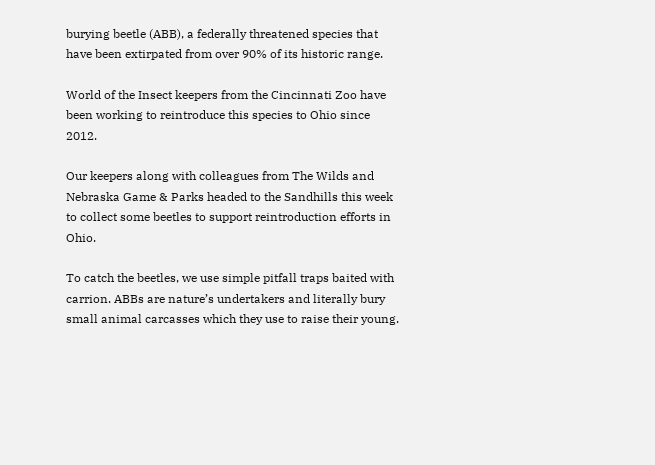burying beetle (ABB), a federally threatened species that have been extirpated from over 90% of its historic range.

World of the Insect keepers from the Cincinnati Zoo have been working to reintroduce this species to Ohio since 2012.

Our keepers along with colleagues from The Wilds and Nebraska Game & Parks headed to the Sandhills this week to collect some beetles to support reintroduction efforts in Ohio.

To catch the beetles, we use simple pitfall traps baited with carrion. ABBs are nature’s undertakers and literally bury small animal carcasses which they use to raise their young.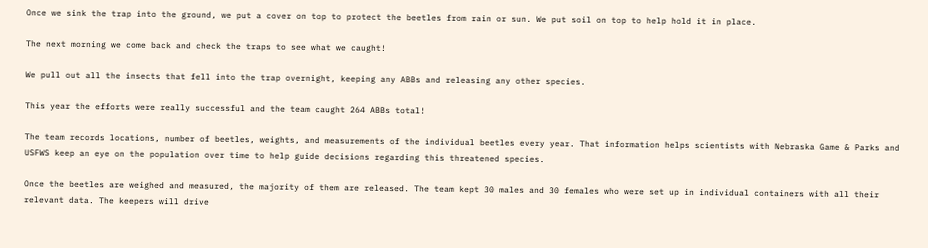Once we sink the trap into the ground, we put a cover on top to protect the beetles from rain or sun. We put soil on top to help hold it in place.

The next morning we come back and check the traps to see what we caught!

We pull out all the insects that fell into the trap overnight, keeping any ABBs and releasing any other species.

This year the efforts were really successful and the team caught 264 ABBs total!

The team records locations, number of beetles, weights, and measurements of the individual beetles every year. That information helps scientists with Nebraska Game & Parks and USFWS keep an eye on the population over time to help guide decisions regarding this threatened species.

Once the beetles are weighed and measured, the majority of them are released. The team kept 30 males and 30 females who were set up in individual containers with all their relevant data. The keepers will drive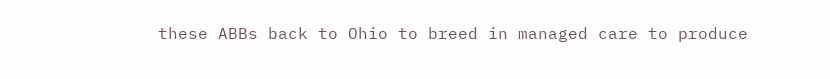these ABBs back to Ohio to breed in managed care to produce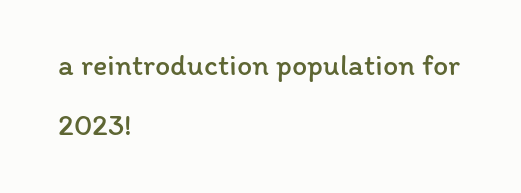a reintroduction population for 2023!